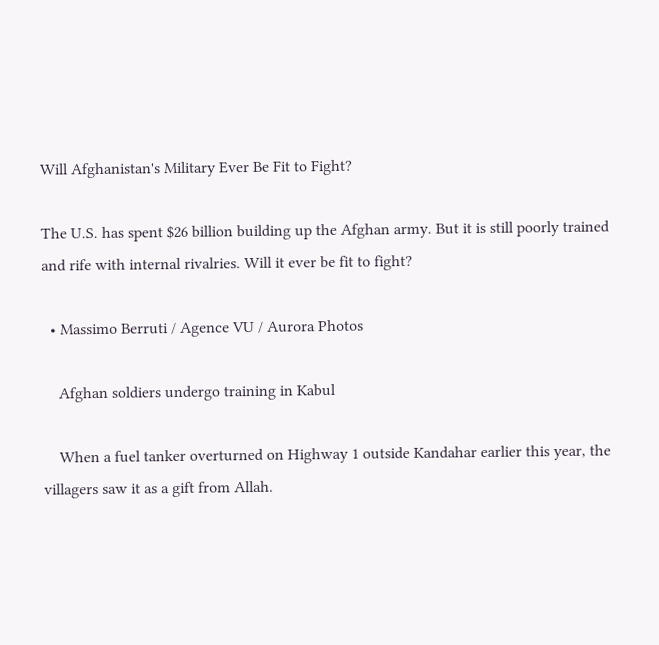Will Afghanistan's Military Ever Be Fit to Fight?

The U.S. has spent $26 billion building up the Afghan army. But it is still poorly trained and rife with internal rivalries. Will it ever be fit to fight?

  • Massimo Berruti / Agence VU / Aurora Photos

    Afghan soldiers undergo training in Kabul

    When a fuel tanker overturned on Highway 1 outside Kandahar earlier this year, the villagers saw it as a gift from Allah.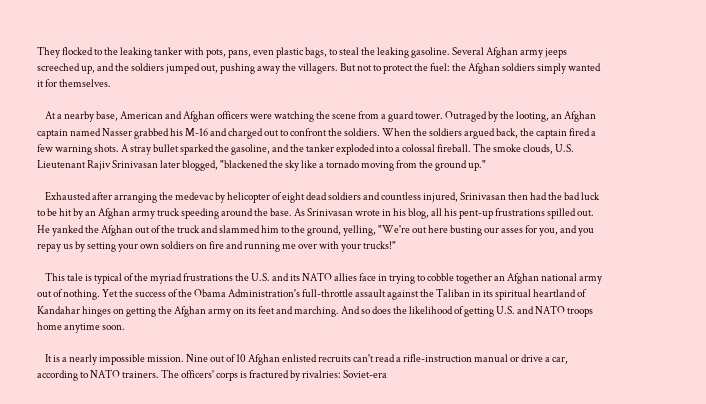They flocked to the leaking tanker with pots, pans, even plastic bags, to steal the leaking gasoline. Several Afghan army jeeps screeched up, and the soldiers jumped out, pushing away the villagers. But not to protect the fuel: the Afghan soldiers simply wanted it for themselves.

    At a nearby base, American and Afghan officers were watching the scene from a guard tower. Outraged by the looting, an Afghan captain named Nasser grabbed his M-16 and charged out to confront the soldiers. When the soldiers argued back, the captain fired a few warning shots. A stray bullet sparked the gasoline, and the tanker exploded into a colossal fireball. The smoke clouds, U.S. Lieutenant Rajiv Srinivasan later blogged, "blackened the sky like a tornado moving from the ground up."

    Exhausted after arranging the medevac by helicopter of eight dead soldiers and countless injured, Srinivasan then had the bad luck to be hit by an Afghan army truck speeding around the base. As Srinivasan wrote in his blog, all his pent-up frustrations spilled out. He yanked the Afghan out of the truck and slammed him to the ground, yelling, "We're out here busting our asses for you, and you repay us by setting your own soldiers on fire and running me over with your trucks!"

    This tale is typical of the myriad frustrations the U.S. and its NATO allies face in trying to cobble together an Afghan national army out of nothing. Yet the success of the Obama Administration's full-throttle assault against the Taliban in its spiritual heartland of Kandahar hinges on getting the Afghan army on its feet and marching. And so does the likelihood of getting U.S. and NATO troops home anytime soon.

    It is a nearly impossible mission. Nine out of 10 Afghan enlisted recruits can't read a rifle-instruction manual or drive a car, according to NATO trainers. The officers' corps is fractured by rivalries: Soviet-era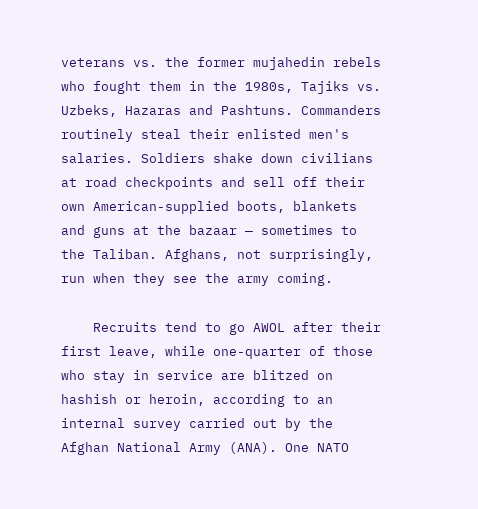veterans vs. the former mujahedin rebels who fought them in the 1980s, Tajiks vs. Uzbeks, Hazaras and Pashtuns. Commanders routinely steal their enlisted men's salaries. Soldiers shake down civilians at road checkpoints and sell off their own American-supplied boots, blankets and guns at the bazaar — sometimes to the Taliban. Afghans, not surprisingly, run when they see the army coming.

    Recruits tend to go AWOL after their first leave, while one-quarter of those who stay in service are blitzed on hashish or heroin, according to an internal survey carried out by the Afghan National Army (ANA). One NATO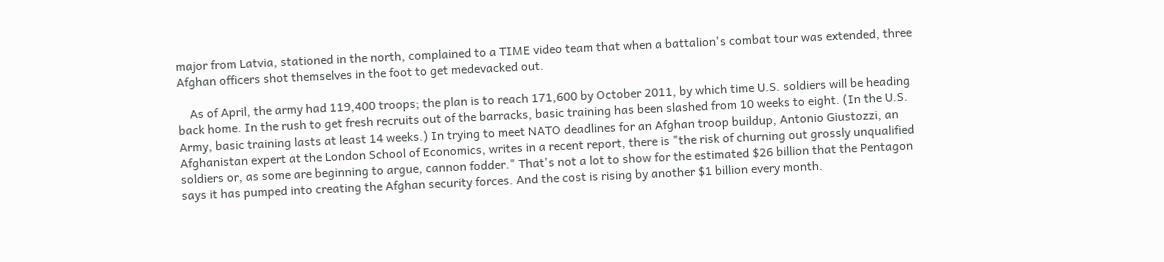major from Latvia, stationed in the north, complained to a TIME video team that when a battalion's combat tour was extended, three Afghan officers shot themselves in the foot to get medevacked out.

    As of April, the army had 119,400 troops; the plan is to reach 171,600 by October 2011, by which time U.S. soldiers will be heading back home. In the rush to get fresh recruits out of the barracks, basic training has been slashed from 10 weeks to eight. (In the U.S. Army, basic training lasts at least 14 weeks.) In trying to meet NATO deadlines for an Afghan troop buildup, Antonio Giustozzi, an Afghanistan expert at the London School of Economics, writes in a recent report, there is "the risk of churning out grossly unqualified soldiers or, as some are beginning to argue, cannon fodder." That's not a lot to show for the estimated $26 billion that the Pentagon says it has pumped into creating the Afghan security forces. And the cost is rising by another $1 billion every month.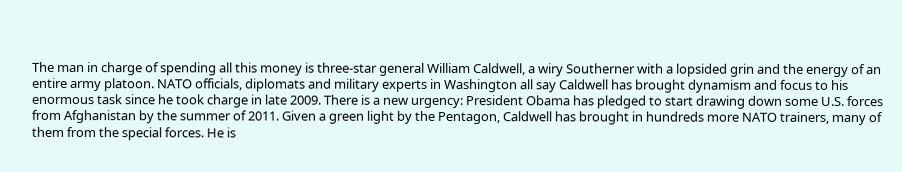The man in charge of spending all this money is three-star general William Caldwell, a wiry Southerner with a lopsided grin and the energy of an entire army platoon. NATO officials, diplomats and military experts in Washington all say Caldwell has brought dynamism and focus to his enormous task since he took charge in late 2009. There is a new urgency: President Obama has pledged to start drawing down some U.S. forces from Afghanistan by the summer of 2011. Given a green light by the Pentagon, Caldwell has brought in hundreds more NATO trainers, many of them from the special forces. He is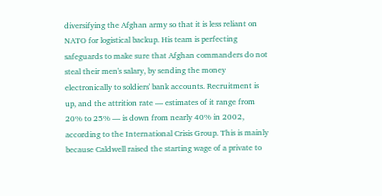diversifying the Afghan army so that it is less reliant on NATO for logistical backup. His team is perfecting safeguards to make sure that Afghan commanders do not steal their men's salary, by sending the money electronically to soldiers' bank accounts. Recruitment is up, and the attrition rate — estimates of it range from 20% to 25% — is down from nearly 40% in 2002, according to the International Crisis Group. This is mainly because Caldwell raised the starting wage of a private to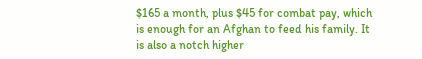$165 a month, plus $45 for combat pay, which is enough for an Afghan to feed his family. It is also a notch higher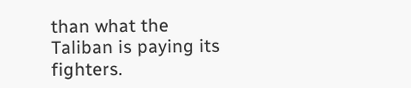than what the Taliban is paying its fighters.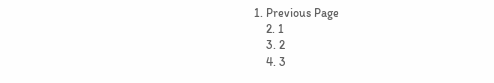1. Previous Page
    2. 1
    3. 2
    4. 3